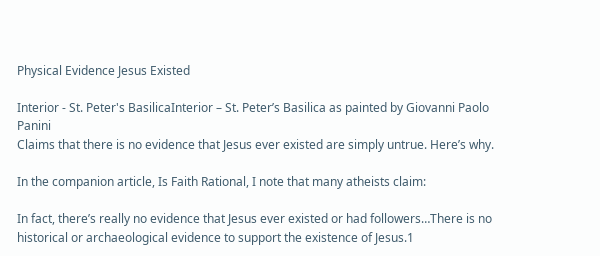Physical Evidence Jesus Existed

Interior - St. Peter's BasilicaInterior – St. Peter’s Basilica as painted by Giovanni Paolo Panini
Claims that there is no evidence that Jesus ever existed are simply untrue. Here’s why.

In the companion article, Is Faith Rational, I note that many atheists claim:

In fact, there’s really no evidence that Jesus ever existed or had followers…There is no historical or archaeological evidence to support the existence of Jesus.1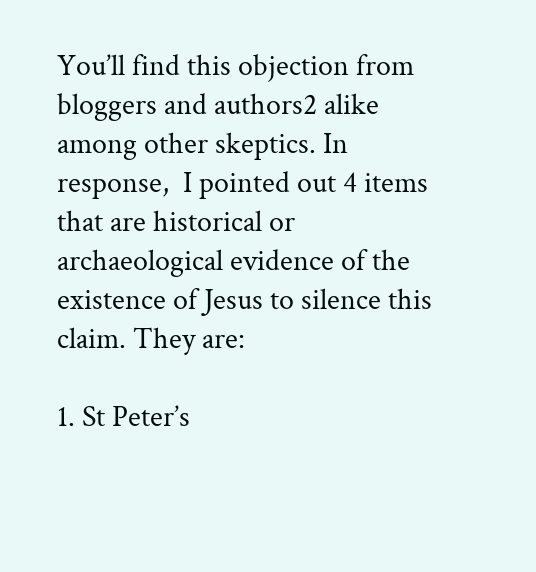You’ll find this objection from bloggers and authors2 alike among other skeptics. In response,  I pointed out 4 items that are historical or archaeological evidence of the existence of Jesus to silence this claim. They are:

1. St Peter’s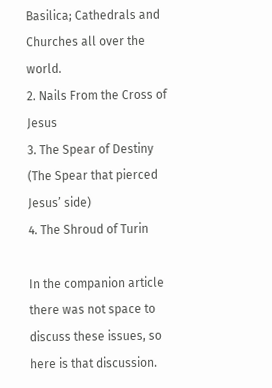Basilica; Cathedrals and Churches all over the world.
2. Nails From the Cross of Jesus
3. The Spear of Destiny (The Spear that pierced Jesus’ side)
4. The Shroud of Turin

In the companion article there was not space to discuss these issues, so here is that discussion.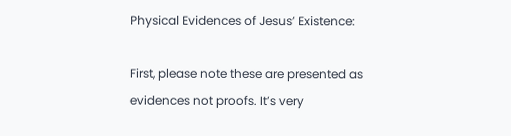Physical Evidences of Jesus’ Existence:

First, please note these are presented as evidences not proofs. It’s very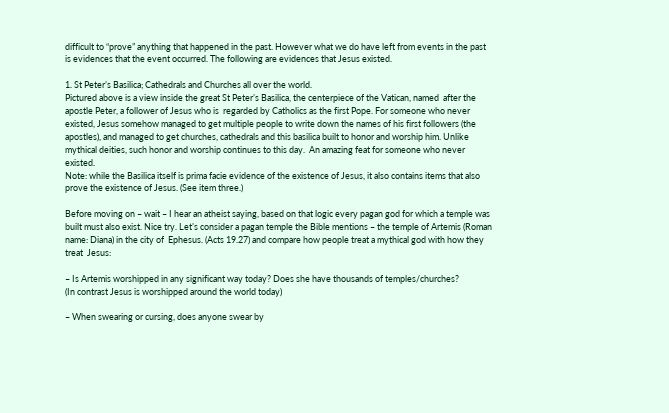difficult to “prove” anything that happened in the past. However what we do have left from events in the past is evidences that the event occurred. The following are evidences that Jesus existed.

1. St Peter’s Basilica; Cathedrals and Churches all over the world.
Pictured above is a view inside the great St Peter’s Basilica, the centerpiece of the Vatican, named  after the apostle Peter, a follower of Jesus who is  regarded by Catholics as the first Pope. For someone who never existed, Jesus somehow managed to get multiple people to write down the names of his first followers (the apostles), and managed to get churches, cathedrals and this basilica built to honor and worship him. Unlike mythical deities, such honor and worship continues to this day.  An amazing feat for someone who never existed.
Note: while the Basilica itself is prima facie evidence of the existence of Jesus, it also contains items that also prove the existence of Jesus. (See item three.)

Before moving on – wait – I hear an atheist saying, based on that logic every pagan god for which a temple was built must also exist. Nice try. Let’s consider a pagan temple the Bible mentions – the temple of Artemis (Roman name: Diana) in the city of  Ephesus. (Acts 19.27) and compare how people treat a mythical god with how they treat  Jesus:

– Is Artemis worshipped in any significant way today? Does she have thousands of temples/churches?
(In contrast Jesus is worshipped around the world today)

– When swearing or cursing, does anyone swear by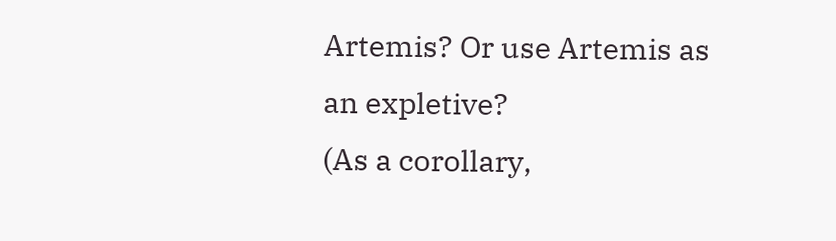Artemis? Or use Artemis as an expletive?
(As a corollary,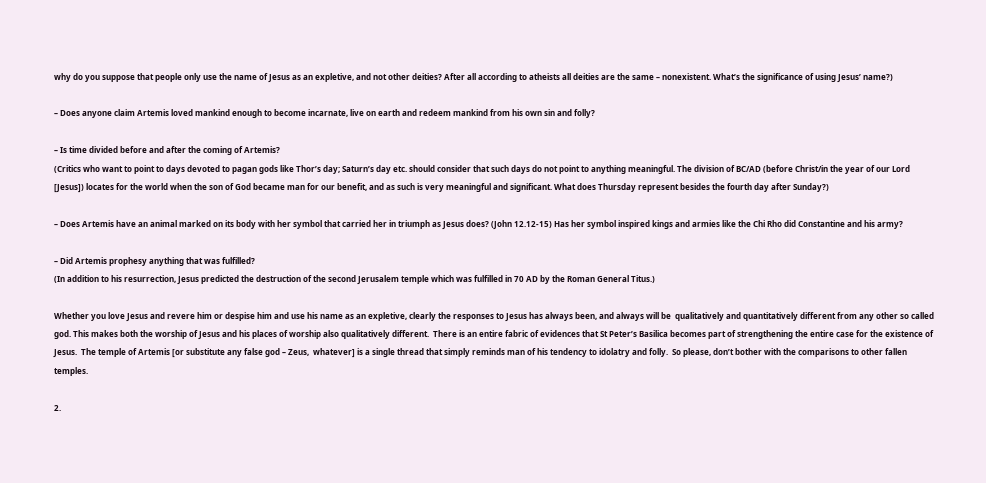why do you suppose that people only use the name of Jesus as an expletive, and not other deities? After all according to atheists all deities are the same – nonexistent. What’s the significance of using Jesus’ name?)

– Does anyone claim Artemis loved mankind enough to become incarnate, live on earth and redeem mankind from his own sin and folly?

– Is time divided before and after the coming of Artemis?
(Critics who want to point to days devoted to pagan gods like Thor’s day; Saturn’s day etc. should consider that such days do not point to anything meaningful. The division of BC/AD (before Christ/in the year of our Lord [Jesus]) locates for the world when the son of God became man for our benefit, and as such is very meaningful and significant. What does Thursday represent besides the fourth day after Sunday?)

– Does Artemis have an animal marked on its body with her symbol that carried her in triumph as Jesus does? (John 12.12-15) Has her symbol inspired kings and armies like the Chi Rho did Constantine and his army?

– Did Artemis prophesy anything that was fulfilled?
(In addition to his resurrection, Jesus predicted the destruction of the second Jerusalem temple which was fulfilled in 70 AD by the Roman General Titus.)

Whether you love Jesus and revere him or despise him and use his name as an expletive, clearly the responses to Jesus has always been, and always will be  qualitatively and quantitatively different from any other so called god. This makes both the worship of Jesus and his places of worship also qualitatively different.  There is an entire fabric of evidences that St Peter’s Basilica becomes part of strengthening the entire case for the existence of Jesus.  The temple of Artemis [or substitute any false god – Zeus,  whatever] is a single thread that simply reminds man of his tendency to idolatry and folly.  So please, don’t bother with the comparisons to other fallen temples.

2.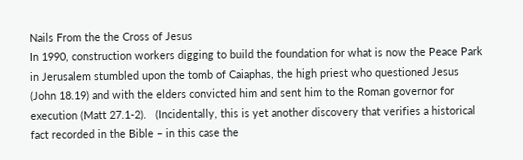Nails From the the Cross of Jesus
In 1990, construction workers digging to build the foundation for what is now the Peace Park in Jerusalem stumbled upon the tomb of Caiaphas, the high priest who questioned Jesus (John 18.19) and with the elders convicted him and sent him to the Roman governor for execution (Matt 27.1-2).   (Incidentally, this is yet another discovery that verifies a historical fact recorded in the Bible – in this case the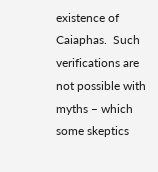existence of Caiaphas.  Such verifications are not possible with myths – which some skeptics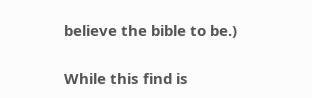believe the bible to be.)

While this find is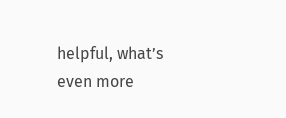helpful, what’s even more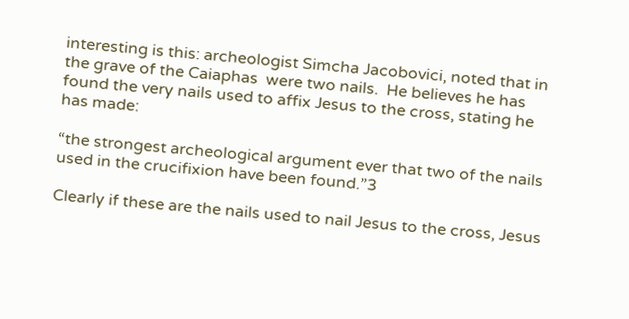interesting is this: archeologist Simcha Jacobovici, noted that in the grave of the Caiaphas  were two nails.  He believes he has found the very nails used to affix Jesus to the cross, stating he has made:

“the strongest archeological argument ever that two of the nails used in the crucifixion have been found.”3

Clearly if these are the nails used to nail Jesus to the cross, Jesus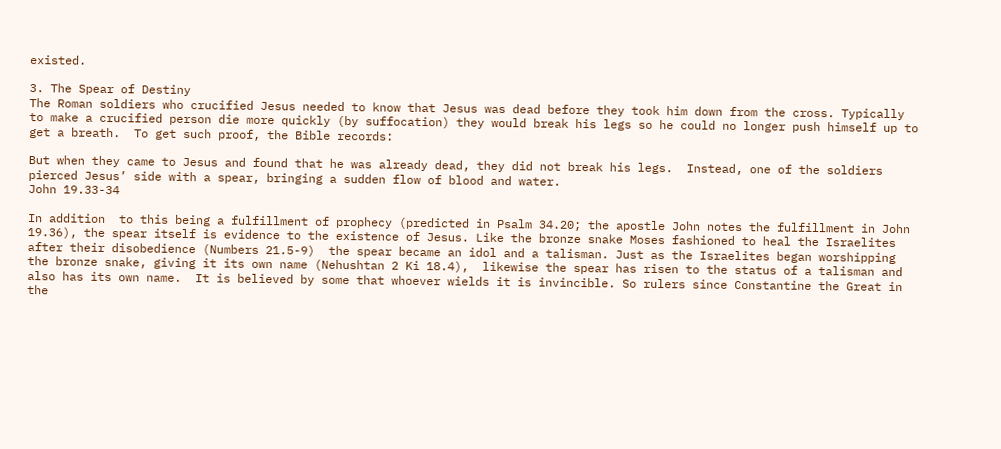existed.

3. The Spear of Destiny
The Roman soldiers who crucified Jesus needed to know that Jesus was dead before they took him down from the cross. Typically to make a crucified person die more quickly (by suffocation) they would break his legs so he could no longer push himself up to get a breath.  To get such proof, the Bible records:

But when they came to Jesus and found that he was already dead, they did not break his legs.  Instead, one of the soldiers pierced Jesus’ side with a spear, bringing a sudden flow of blood and water.
John 19.33-34

In addition  to this being a fulfillment of prophecy (predicted in Psalm 34.20; the apostle John notes the fulfillment in John 19.36), the spear itself is evidence to the existence of Jesus. Like the bronze snake Moses fashioned to heal the Israelites after their disobedience (Numbers 21.5-9)  the spear became an idol and a talisman. Just as the Israelites began worshipping the bronze snake, giving it its own name (Nehushtan 2 Ki 18.4),  likewise the spear has risen to the status of a talisman and also has its own name.  It is believed by some that whoever wields it is invincible. So rulers since Constantine the Great in the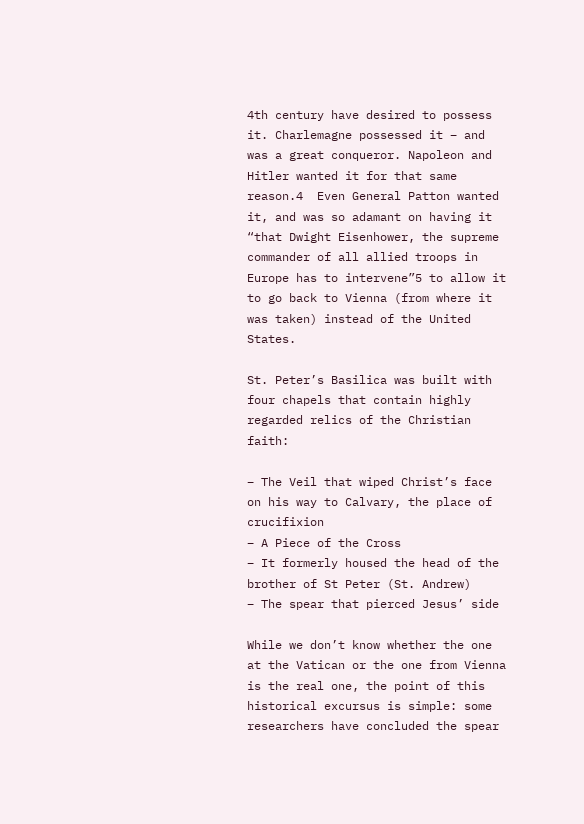4th century have desired to possess it. Charlemagne possessed it – and was a great conqueror. Napoleon and Hitler wanted it for that same reason.4  Even General Patton wanted it, and was so adamant on having it “that Dwight Eisenhower, the supreme commander of all allied troops in Europe has to intervene”5 to allow it to go back to Vienna (from where it was taken) instead of the United States.

St. Peter’s Basilica was built with four chapels that contain highly regarded relics of the Christian faith:

– The Veil that wiped Christ’s face on his way to Calvary, the place of crucifixion
– A Piece of the Cross
– It formerly housed the head of the brother of St Peter (St. Andrew)
– The spear that pierced Jesus’ side

While we don’t know whether the one at the Vatican or the one from Vienna is the real one, the point of this historical excursus is simple: some researchers have concluded the spear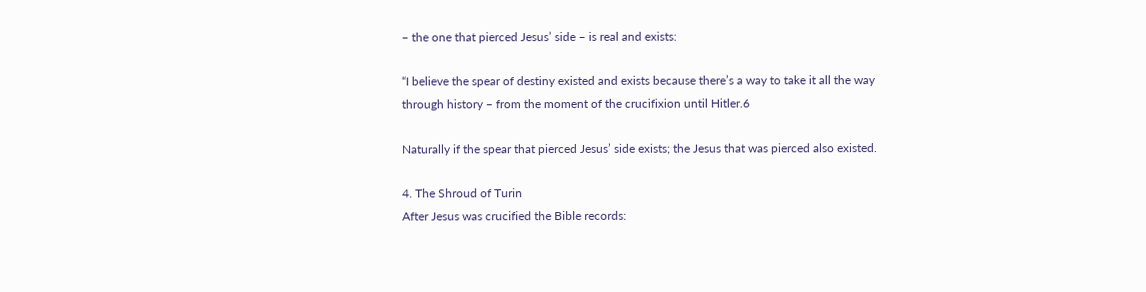– the one that pierced Jesus’ side – is real and exists:

“I believe the spear of destiny existed and exists because there’s a way to take it all the way through history – from the moment of the crucifixion until Hitler.6

Naturally if the spear that pierced Jesus’ side exists; the Jesus that was pierced also existed.

4. The Shroud of Turin
After Jesus was crucified the Bible records: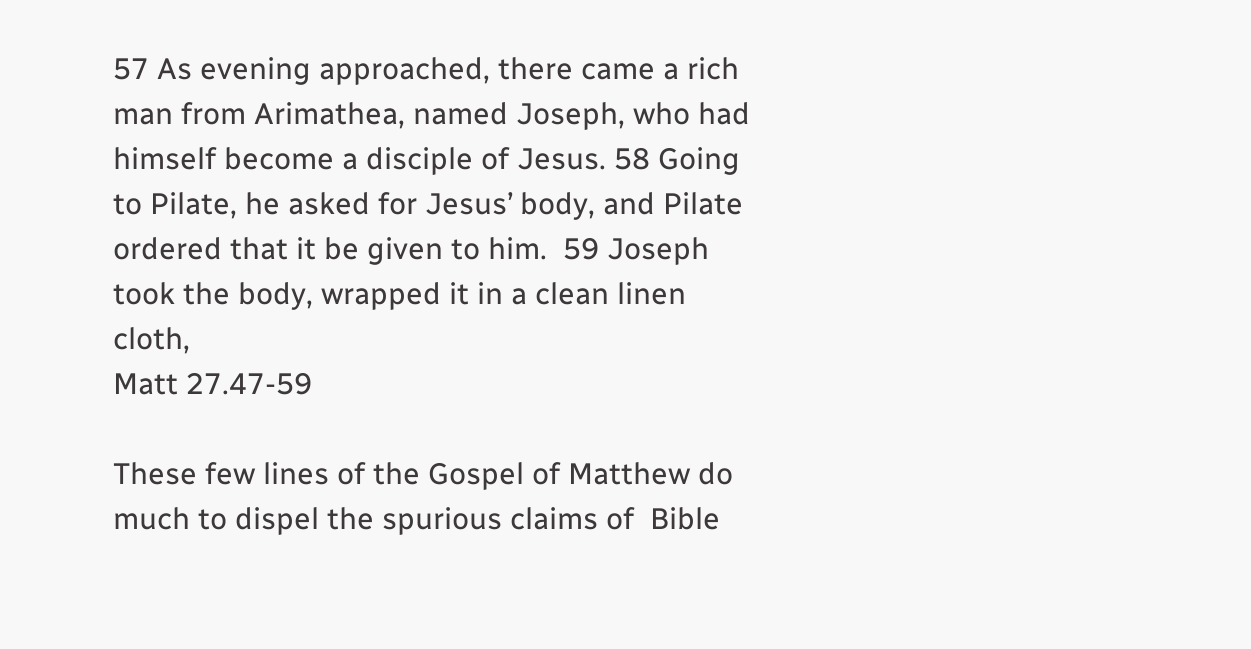57 As evening approached, there came a rich man from Arimathea, named Joseph, who had himself become a disciple of Jesus. 58 Going to Pilate, he asked for Jesus’ body, and Pilate ordered that it be given to him.  59 Joseph took the body, wrapped it in a clean linen cloth,
Matt 27.47-59

These few lines of the Gospel of Matthew do much to dispel the spurious claims of  Bible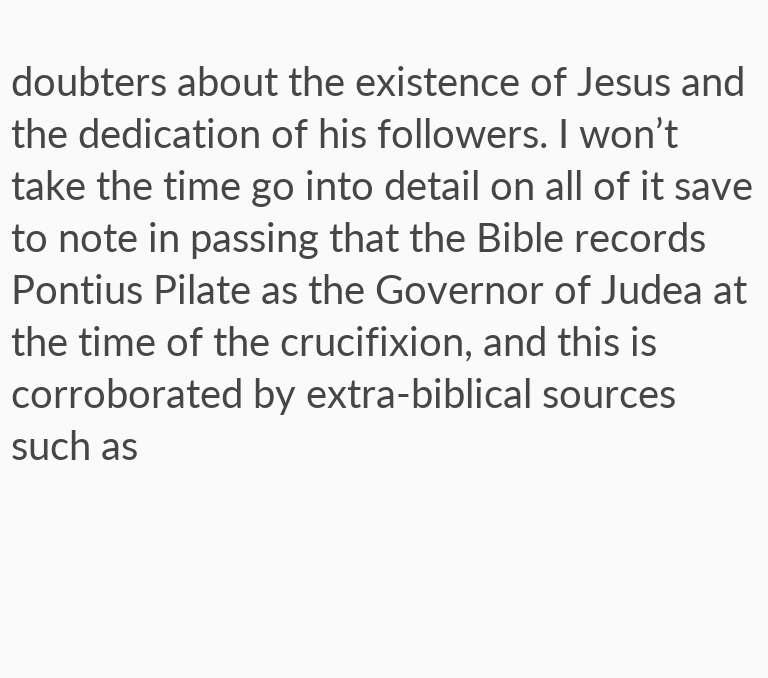doubters about the existence of Jesus and the dedication of his followers. I won’t take the time go into detail on all of it save to note in passing that the Bible records Pontius Pilate as the Governor of Judea at the time of the crucifixion, and this is corroborated by extra-biblical sources such as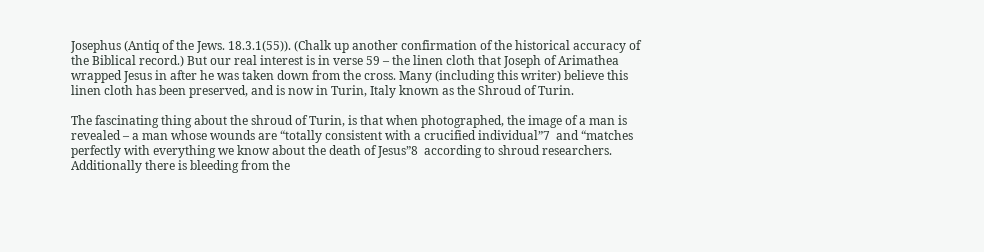Josephus (Antiq of the Jews. 18.3.1(55)). (Chalk up another confirmation of the historical accuracy of the Biblical record.) But our real interest is in verse 59 – the linen cloth that Joseph of Arimathea wrapped Jesus in after he was taken down from the cross. Many (including this writer) believe this linen cloth has been preserved, and is now in Turin, Italy known as the Shroud of Turin.

The fascinating thing about the shroud of Turin, is that when photographed, the image of a man is revealed – a man whose wounds are “totally consistent with a crucified individual”7  and “matches perfectly with everything we know about the death of Jesus”8  according to shroud researchers.  Additionally there is bleeding from the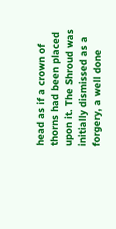head as if a crown of thorns had been placed upon it. The Shroud was initially dismissed as a forgery, a well done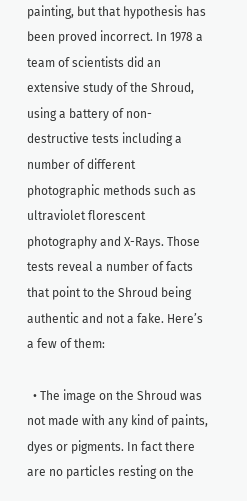painting, but that hypothesis has been proved incorrect. In 1978 a team of scientists did an extensive study of the Shroud, using a battery of non-destructive tests including a number of different photographic methods such as ultraviolet florescent photography and X-Rays. Those tests reveal a number of facts that point to the Shroud being authentic and not a fake. Here’s a few of them:

  • The image on the Shroud was not made with any kind of paints, dyes or pigments. In fact there are no particles resting on the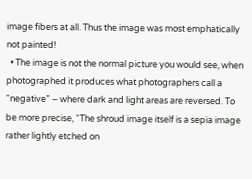image fibers at all. Thus the image was most emphatically not painted!
  • The image is not the normal picture you would see, when photographed it produces what photographers call a “negative” – where dark and light areas are reversed. To be more precise, “The shroud image itself is a sepia image rather lightly etched on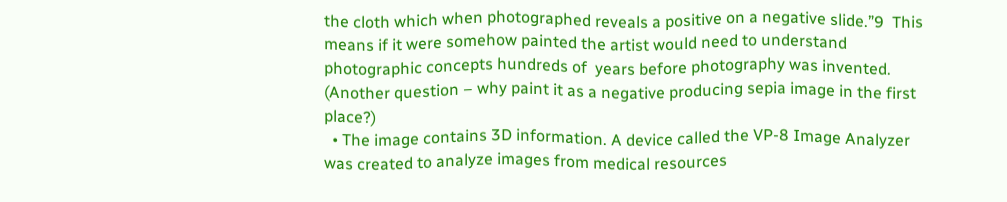the cloth which when photographed reveals a positive on a negative slide.”9  This means if it were somehow painted the artist would need to understand photographic concepts hundreds of  years before photography was invented. (Another question – why paint it as a negative producing sepia image in the first place?)
  • The image contains 3D information. A device called the VP-8 Image Analyzer was created to analyze images from medical resources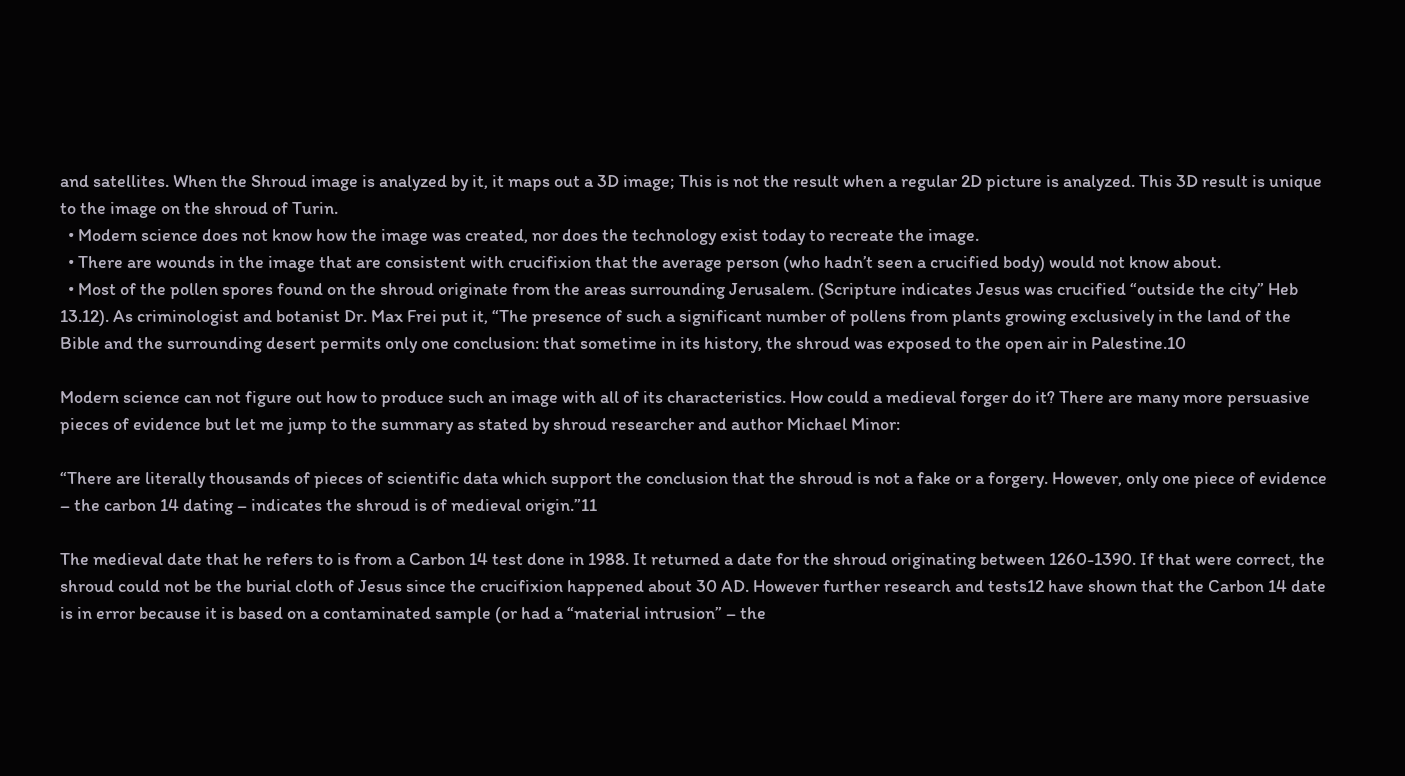and satellites. When the Shroud image is analyzed by it, it maps out a 3D image; This is not the result when a regular 2D picture is analyzed. This 3D result is unique to the image on the shroud of Turin.
  • Modern science does not know how the image was created, nor does the technology exist today to recreate the image.
  • There are wounds in the image that are consistent with crucifixion that the average person (who hadn’t seen a crucified body) would not know about.
  • Most of the pollen spores found on the shroud originate from the areas surrounding Jerusalem. (Scripture indicates Jesus was crucified “outside the city” Heb 13.12). As criminologist and botanist Dr. Max Frei put it, “The presence of such a significant number of pollens from plants growing exclusively in the land of the Bible and the surrounding desert permits only one conclusion: that sometime in its history, the shroud was exposed to the open air in Palestine.10

Modern science can not figure out how to produce such an image with all of its characteristics. How could a medieval forger do it? There are many more persuasive pieces of evidence but let me jump to the summary as stated by shroud researcher and author Michael Minor:

“There are literally thousands of pieces of scientific data which support the conclusion that the shroud is not a fake or a forgery. However, only one piece of evidence – the carbon 14 dating – indicates the shroud is of medieval origin.”11

The medieval date that he refers to is from a Carbon 14 test done in 1988. It returned a date for the shroud originating between 1260-1390. If that were correct, the shroud could not be the burial cloth of Jesus since the crucifixion happened about 30 AD. However further research and tests12 have shown that the Carbon 14 date is in error because it is based on a contaminated sample (or had a “material intrusion” – the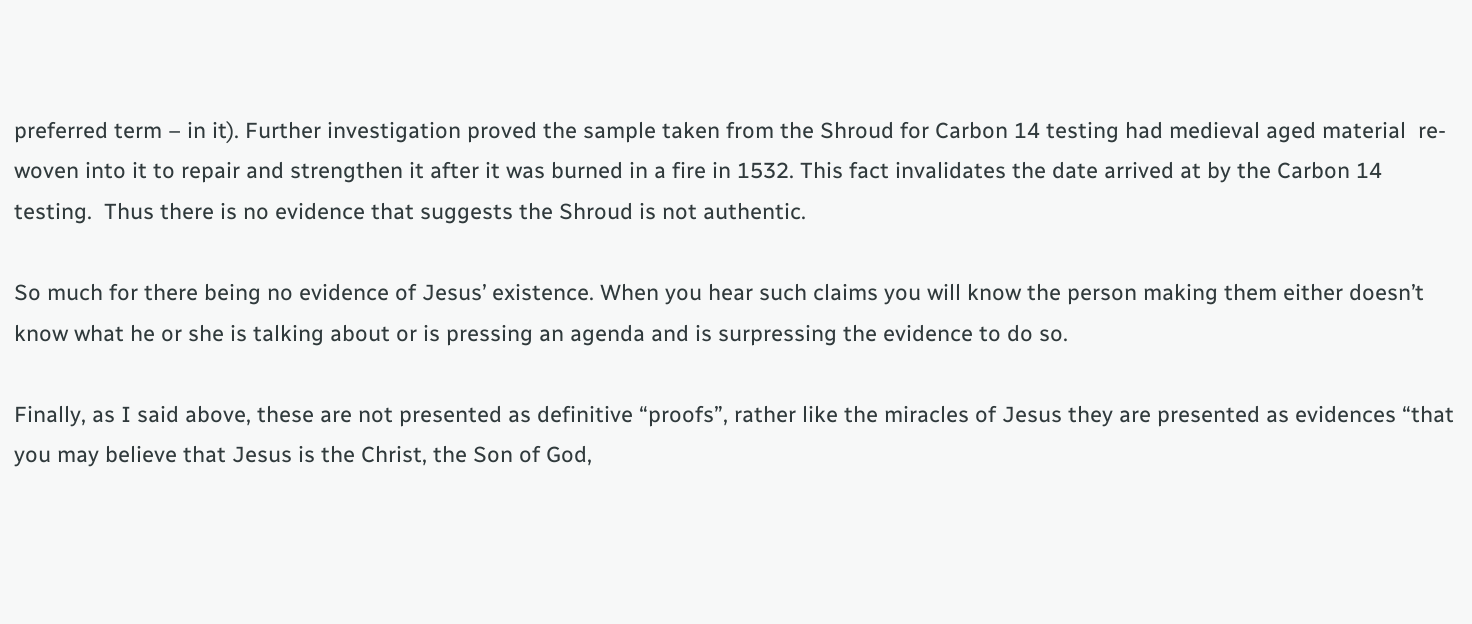preferred term – in it). Further investigation proved the sample taken from the Shroud for Carbon 14 testing had medieval aged material  re-woven into it to repair and strengthen it after it was burned in a fire in 1532. This fact invalidates the date arrived at by the Carbon 14 testing.  Thus there is no evidence that suggests the Shroud is not authentic.

So much for there being no evidence of Jesus’ existence. When you hear such claims you will know the person making them either doesn’t know what he or she is talking about or is pressing an agenda and is surpressing the evidence to do so.

Finally, as I said above, these are not presented as definitive “proofs”, rather like the miracles of Jesus they are presented as evidences “that you may believe that Jesus is the Christ, the Son of God,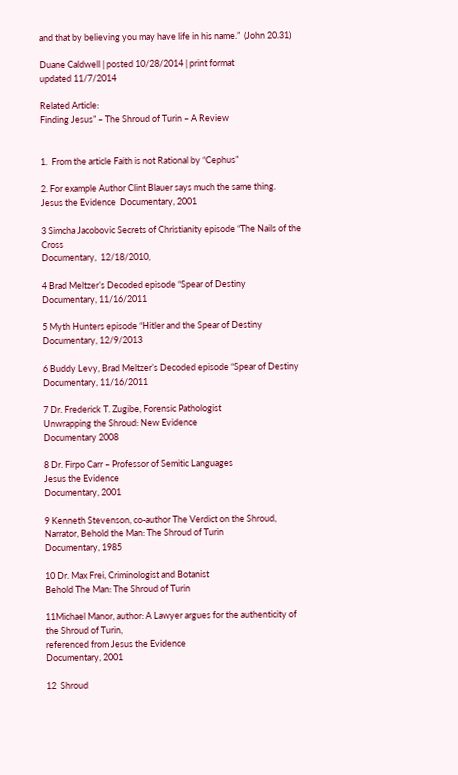and that by believing you may have life in his name.”  (John 20.31)

Duane Caldwell | posted 10/28/2014 | print format
updated 11/7/2014

Related Article:
Finding Jesus” – The Shroud of Turin – A Review


1.  From the article Faith is not Rational by “Cephus”

2. For example Author Clint Blauer says much the same thing.
Jesus the Evidence  Documentary, 2001

3 Simcha Jacobovic Secrets of Christianity episode “The Nails of the Cross
Documentary,  12/18/2010,

4 Brad Meltzer’s Decoded episode “Spear of Destiny
Documentary, 11/16/2011

5 Myth Hunters episode “Hitler and the Spear of Destiny
Documentary, 12/9/2013

6 Buddy Levy, Brad Meltzer’s Decoded episode “Spear of Destiny
Documentary, 11/16/2011

7 Dr. Frederick T. Zugibe, Forensic Pathologist
Unwrapping the Shroud: New Evidence
Documentary 2008

8 Dr. Firpo Carr – Professor of Semitic Languages
Jesus the Evidence
Documentary, 2001

9 Kenneth Stevenson, co-author The Verdict on the Shroud,
Narrator, Behold the Man: The Shroud of Turin
Documentary, 1985

10 Dr. Max Frei, Criminologist and Botanist
Behold The Man: The Shroud of Turin

11Michael Manor, author: A Lawyer argues for the authenticity of the Shroud of Turin,
referenced from Jesus the Evidence
Documentary, 2001

12  Shroud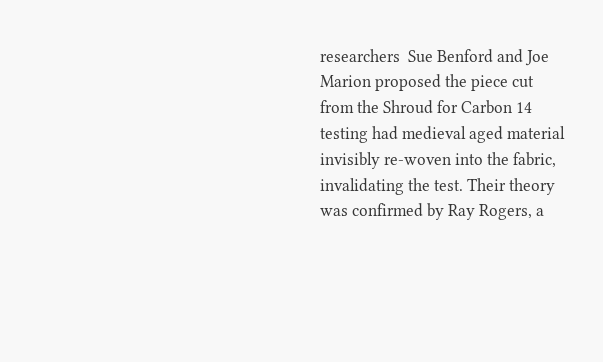researchers  Sue Benford and Joe Marion proposed the piece cut from the Shroud for Carbon 14 testing had medieval aged material invisibly re-woven into the fabric, invalidating the test. Their theory was confirmed by Ray Rogers, a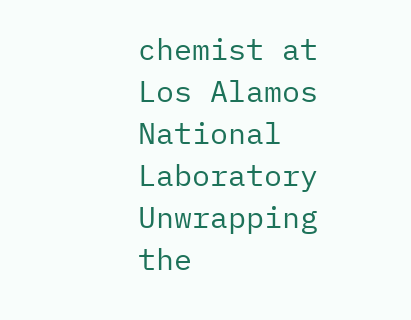chemist at Los Alamos National Laboratory
Unwrapping the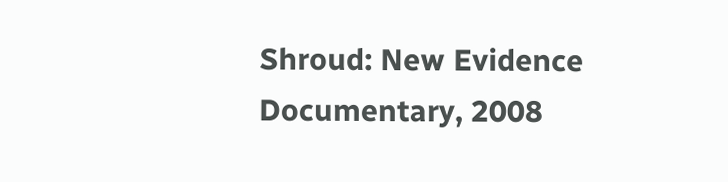Shroud: New Evidence
Documentary, 2008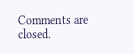Comments are closed.